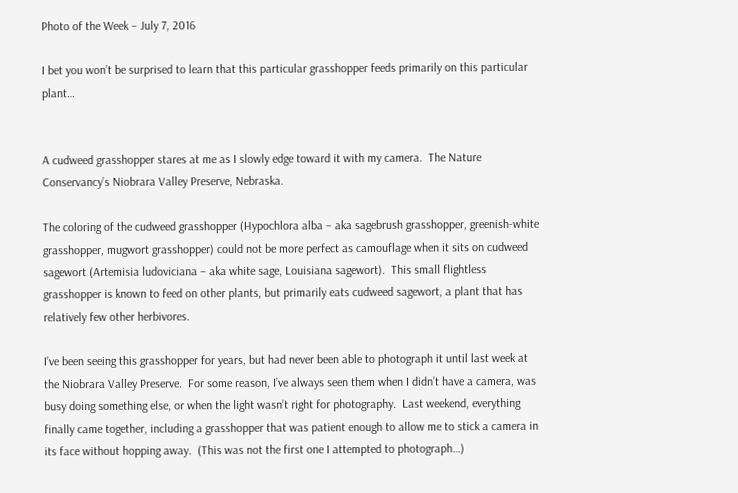Photo of the Week – July 7, 2016

I bet you won’t be surprised to learn that this particular grasshopper feeds primarily on this particular plant…


A cudweed grasshopper stares at me as I slowly edge toward it with my camera.  The Nature Conservancy’s Niobrara Valley Preserve, Nebraska.

The coloring of the cudweed grasshopper (Hypochlora alba – aka sagebrush grasshopper, greenish-white grasshopper, mugwort grasshopper) could not be more perfect as camouflage when it sits on cudweed sagewort (Artemisia ludoviciana – aka white sage, Louisiana sagewort).  This small flightless grasshopper is known to feed on other plants, but primarily eats cudweed sagewort, a plant that has relatively few other herbivores.

I’ve been seeing this grasshopper for years, but had never been able to photograph it until last week at the Niobrara Valley Preserve.  For some reason, I’ve always seen them when I didn’t have a camera, was busy doing something else, or when the light wasn’t right for photography.  Last weekend, everything finally came together, including a grasshopper that was patient enough to allow me to stick a camera in its face without hopping away.  (This was not the first one I attempted to photograph…)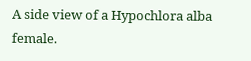A side view of a Hypochlora alba female.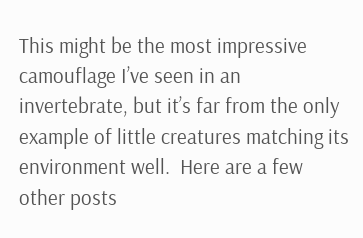This might be the most impressive camouflage I’ve seen in an invertebrate, but it’s far from the only example of little creatures matching its environment well.  Here are a few other posts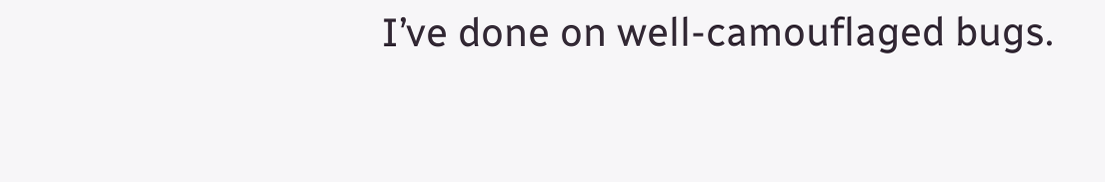I’ve done on well-camouflaged bugs.